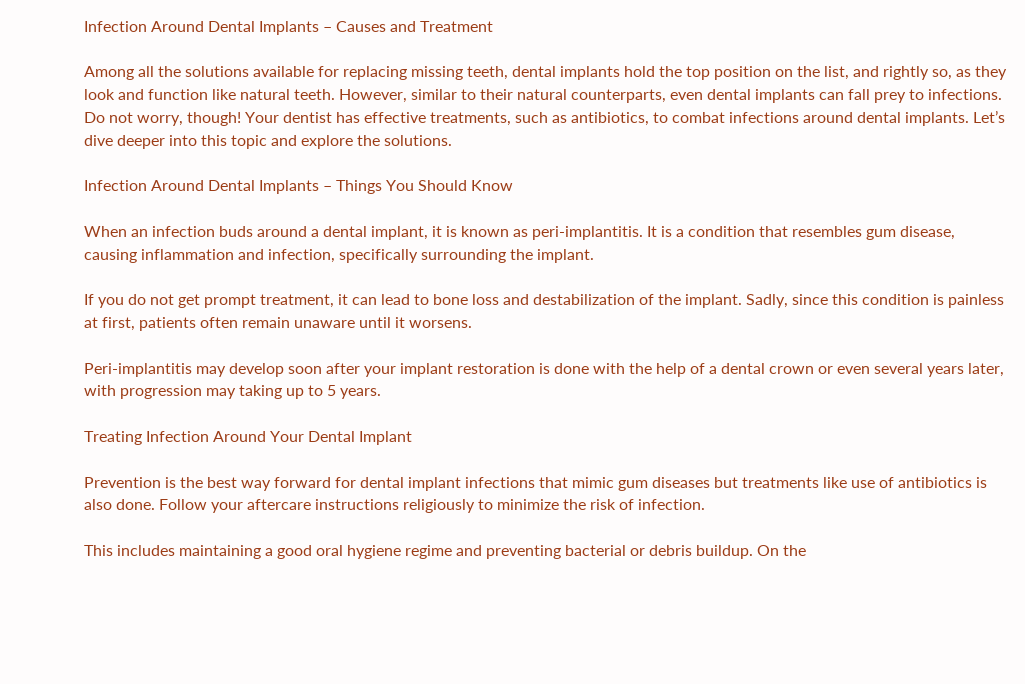Infection Around Dental Implants – Causes and Treatment

Among all the solutions available for replacing missing teeth, dental implants hold the top position on the list, and rightly so, as they look and function like natural teeth. However, similar to their natural counterparts, even dental implants can fall prey to infections. Do not worry, though! Your dentist has effective treatments, such as antibiotics, to combat infections around dental implants. Let’s dive deeper into this topic and explore the solutions.

Infection Around Dental Implants – Things You Should Know

When an infection buds around a dental implant, it is known as peri-implantitis. It is a condition that resembles gum disease, causing inflammation and infection, specifically surrounding the implant.

If you do not get prompt treatment, it can lead to bone loss and destabilization of the implant. Sadly, since this condition is painless at first, patients often remain unaware until it worsens.

Peri-implantitis may develop soon after your implant restoration is done with the help of a dental crown or even several years later, with progression may taking up to 5 years.

Treating Infection Around Your Dental Implant

Prevention is the best way forward for dental implant infections that mimic gum diseases but treatments like use of antibiotics is also done. Follow your aftercare instructions religiously to minimize the risk of infection.

This includes maintaining a good oral hygiene regime and preventing bacterial or debris buildup. On the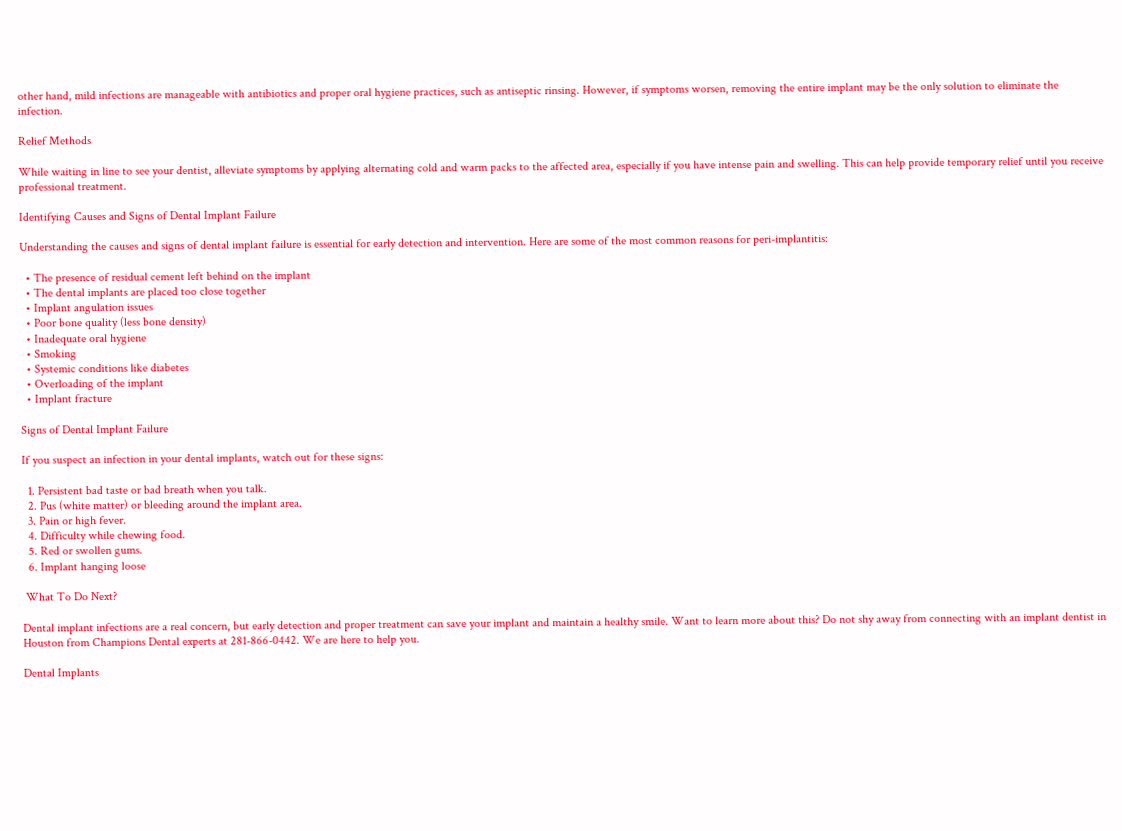other hand, mild infections are manageable with antibiotics and proper oral hygiene practices, such as antiseptic rinsing. However, if symptoms worsen, removing the entire implant may be the only solution to eliminate the infection.

Relief Methods

While waiting in line to see your dentist, alleviate symptoms by applying alternating cold and warm packs to the affected area, especially if you have intense pain and swelling. This can help provide temporary relief until you receive professional treatment.

Identifying Causes and Signs of Dental Implant Failure

Understanding the causes and signs of dental implant failure is essential for early detection and intervention. Here are some of the most common reasons for peri-implantitis:

  • The presence of residual cement left behind on the implant
  • The dental implants are placed too close together
  • Implant angulation issues
  • Poor bone quality (less bone density)
  • Inadequate oral hygiene
  • Smoking
  • Systemic conditions like diabetes
  • Overloading of the implant
  • Implant fracture

Signs of Dental Implant Failure

If you suspect an infection in your dental implants, watch out for these signs:

  1. Persistent bad taste or bad breath when you talk.
  2. Pus (white matter) or bleeding around the implant area.
  3. Pain or high fever.
  4. Difficulty while chewing food.
  5. Red or swollen gums.
  6. Implant hanging loose

 What To Do Next?

Dental implant infections are a real concern, but early detection and proper treatment can save your implant and maintain a healthy smile. Want to learn more about this? Do not shy away from connecting with an implant dentist in Houston from Champions Dental experts at 281-866-0442. We are here to help you.

Dental Implants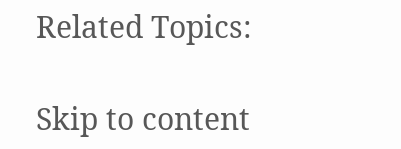Related Topics:

Skip to content